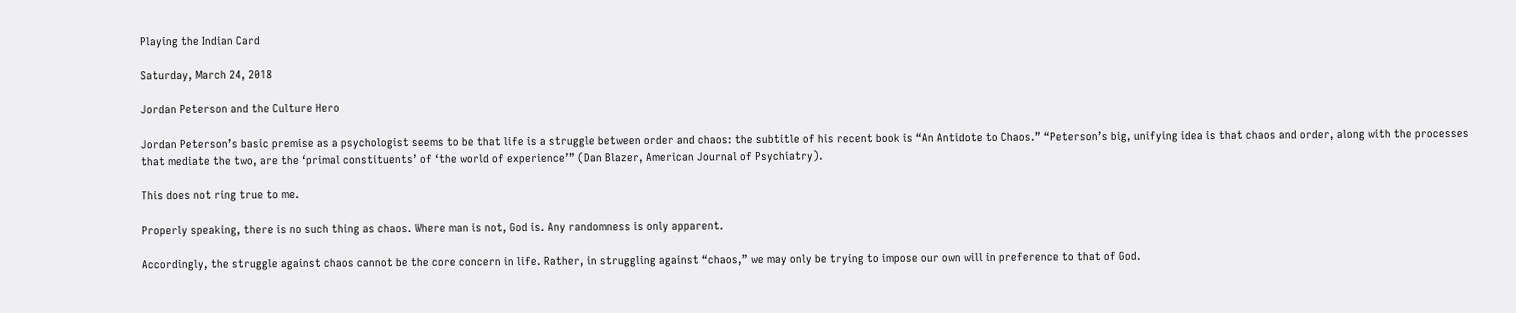Playing the Indian Card

Saturday, March 24, 2018

Jordan Peterson and the Culture Hero

Jordan Peterson’s basic premise as a psychologist seems to be that life is a struggle between order and chaos: the subtitle of his recent book is “An Antidote to Chaos.” “Peterson’s big, unifying idea is that chaos and order, along with the processes that mediate the two, are the ‘primal constituents’ of ‘the world of experience’” (Dan Blazer, American Journal of Psychiatry).

This does not ring true to me.

Properly speaking, there is no such thing as chaos. Where man is not, God is. Any randomness is only apparent.

Accordingly, the struggle against chaos cannot be the core concern in life. Rather, in struggling against “chaos,” we may only be trying to impose our own will in preference to that of God.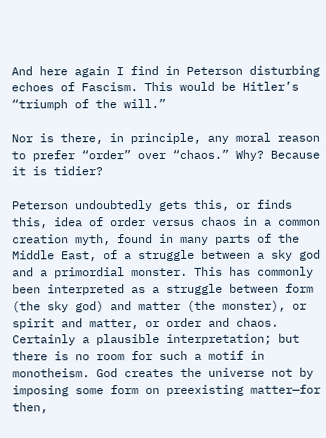And here again I find in Peterson disturbing echoes of Fascism. This would be Hitler’s “triumph of the will.”

Nor is there, in principle, any moral reason to prefer “order” over “chaos.” Why? Because it is tidier?

Peterson undoubtedly gets this, or finds this, idea of order versus chaos in a common creation myth, found in many parts of the Middle East, of a struggle between a sky god and a primordial monster. This has commonly been interpreted as a struggle between form (the sky god) and matter (the monster), or spirit and matter, or order and chaos. Certainly a plausible interpretation; but there is no room for such a motif in monotheism. God creates the universe not by imposing some form on preexisting matter—for then,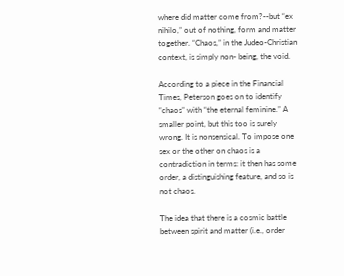where did matter come from?--but “ex nihilo,” out of nothing, form and matter together. “Chaos,” in the Judeo-Christian context, is simply non- being, the void.

According to a piece in the Financial Times, Peterson goes on to identify “chaos” with “the eternal feminine.” A smaller point, but this too is surely wrong. It is nonsensical. To impose one sex or the other on chaos is a contradiction in terms: it then has some order, a distinguishing feature, and so is not chaos.

The idea that there is a cosmic battle between spirit and matter (i.e., order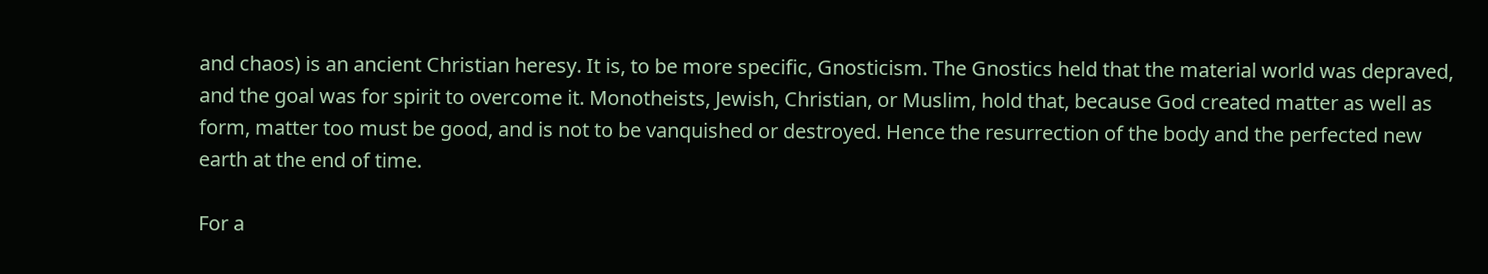and chaos) is an ancient Christian heresy. It is, to be more specific, Gnosticism. The Gnostics held that the material world was depraved, and the goal was for spirit to overcome it. Monotheists, Jewish, Christian, or Muslim, hold that, because God created matter as well as form, matter too must be good, and is not to be vanquished or destroyed. Hence the resurrection of the body and the perfected new earth at the end of time.

For a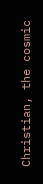Christian, the cosmic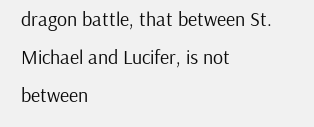dragon battle, that between St. Michael and Lucifer, is not between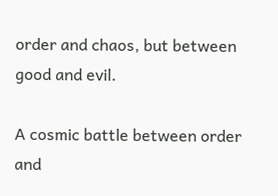order and chaos, but between good and evil.

A cosmic battle between order and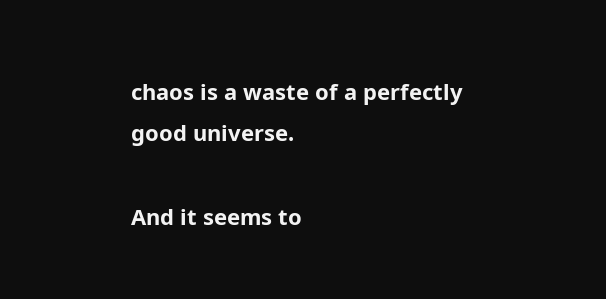chaos is a waste of a perfectly good universe.

And it seems to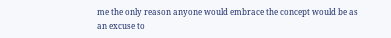me the only reason anyone would embrace the concept would be as an excuse to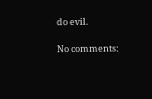do evil.

No comments: